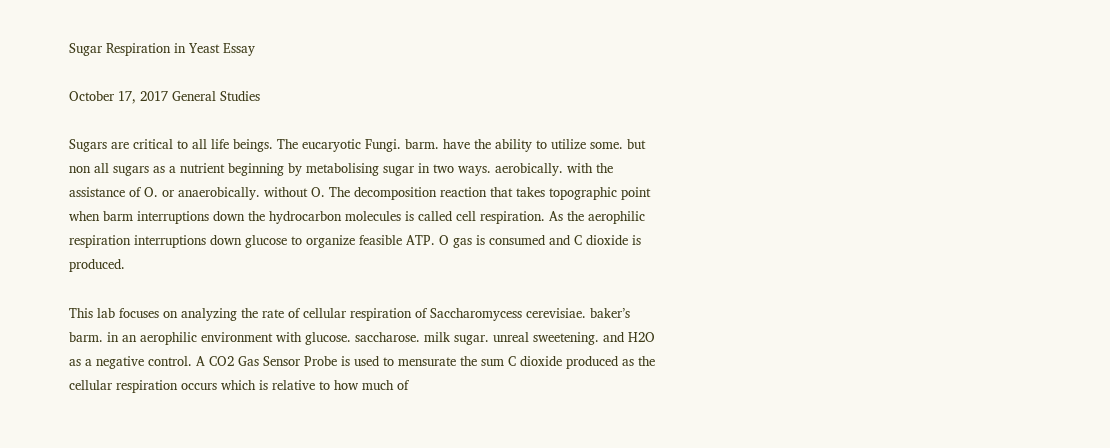Sugar Respiration in Yeast Essay

October 17, 2017 General Studies

Sugars are critical to all life beings. The eucaryotic Fungi. barm. have the ability to utilize some. but non all sugars as a nutrient beginning by metabolising sugar in two ways. aerobically. with the assistance of O. or anaerobically. without O. The decomposition reaction that takes topographic point when barm interruptions down the hydrocarbon molecules is called cell respiration. As the aerophilic respiration interruptions down glucose to organize feasible ATP. O gas is consumed and C dioxide is produced.

This lab focuses on analyzing the rate of cellular respiration of Saccharomycess cerevisiae. baker’s barm. in an aerophilic environment with glucose. saccharose. milk sugar. unreal sweetening. and H2O as a negative control. A CO2 Gas Sensor Probe is used to mensurate the sum C dioxide produced as the cellular respiration occurs which is relative to how much of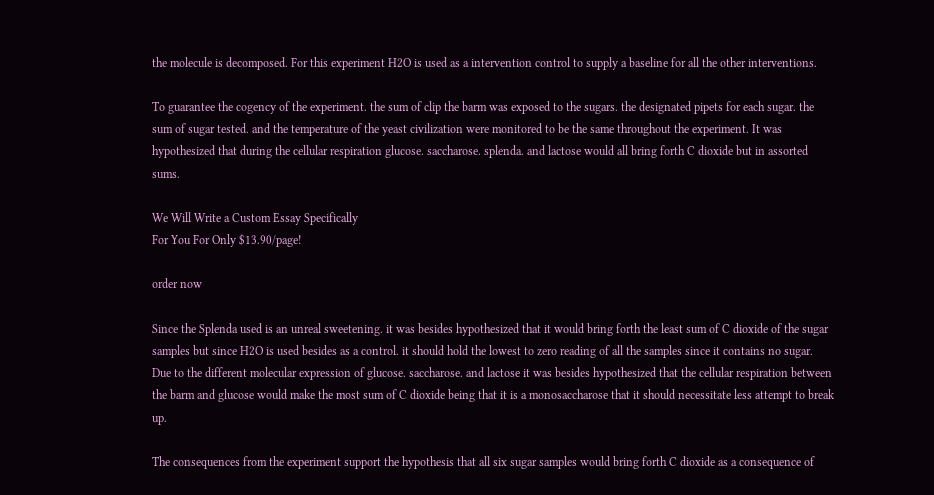the molecule is decomposed. For this experiment H2O is used as a intervention control to supply a baseline for all the other interventions.

To guarantee the cogency of the experiment. the sum of clip the barm was exposed to the sugars. the designated pipets for each sugar. the sum of sugar tested. and the temperature of the yeast civilization were monitored to be the same throughout the experiment. It was hypothesized that during the cellular respiration glucose. saccharose. splenda. and lactose would all bring forth C dioxide but in assorted sums.

We Will Write a Custom Essay Specifically
For You For Only $13.90/page!

order now

Since the Splenda used is an unreal sweetening. it was besides hypothesized that it would bring forth the least sum of C dioxide of the sugar samples but since H2O is used besides as a control. it should hold the lowest to zero reading of all the samples since it contains no sugar. Due to the different molecular expression of glucose. saccharose. and lactose it was besides hypothesized that the cellular respiration between the barm and glucose would make the most sum of C dioxide being that it is a monosaccharose that it should necessitate less attempt to break up.

The consequences from the experiment support the hypothesis that all six sugar samples would bring forth C dioxide as a consequence of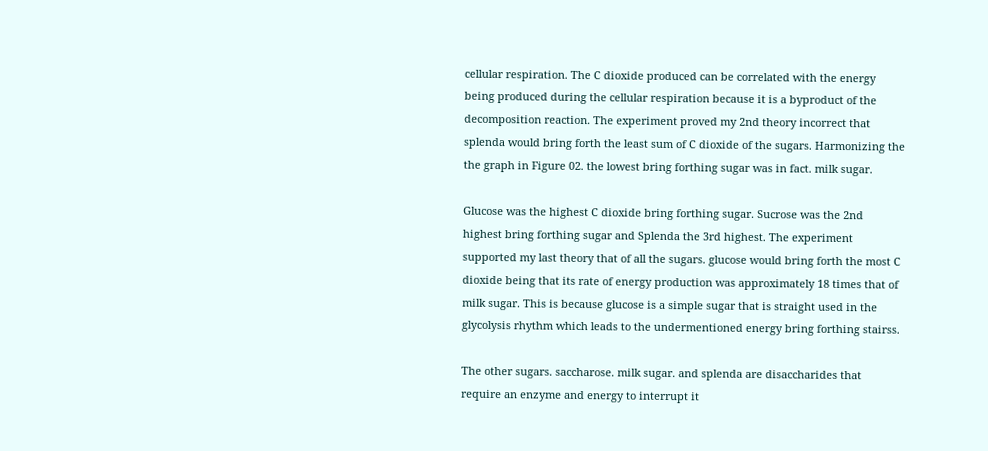cellular respiration. The C dioxide produced can be correlated with the energy being produced during the cellular respiration because it is a byproduct of the decomposition reaction. The experiment proved my 2nd theory incorrect that splenda would bring forth the least sum of C dioxide of the sugars. Harmonizing the the graph in Figure 02. the lowest bring forthing sugar was in fact. milk sugar.

Glucose was the highest C dioxide bring forthing sugar. Sucrose was the 2nd highest bring forthing sugar and Splenda the 3rd highest. The experiment supported my last theory that of all the sugars. glucose would bring forth the most C dioxide being that its rate of energy production was approximately 18 times that of milk sugar. This is because glucose is a simple sugar that is straight used in the glycolysis rhythm which leads to the undermentioned energy bring forthing stairss.

The other sugars. saccharose. milk sugar. and splenda are disaccharides that require an enzyme and energy to interrupt it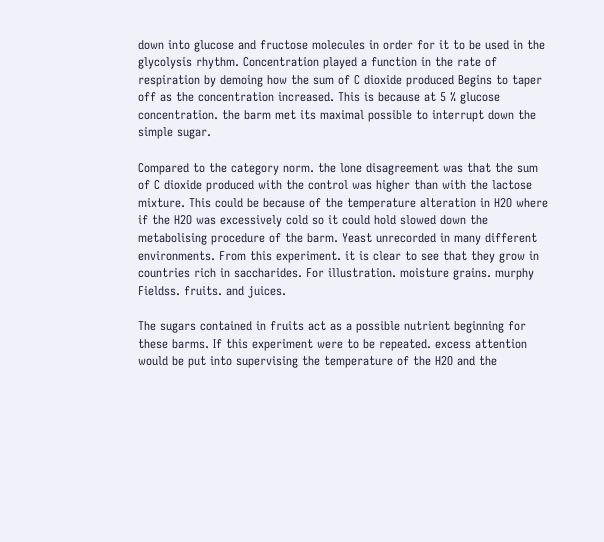down into glucose and fructose molecules in order for it to be used in the glycolysis rhythm. Concentration played a function in the rate of respiration by demoing how the sum of C dioxide produced Begins to taper off as the concentration increased. This is because at 5 % glucose concentration. the barm met its maximal possible to interrupt down the simple sugar.

Compared to the category norm. the lone disagreement was that the sum of C dioxide produced with the control was higher than with the lactose mixture. This could be because of the temperature alteration in H2O where if the H2O was excessively cold so it could hold slowed down the metabolising procedure of the barm. Yeast unrecorded in many different environments. From this experiment. it is clear to see that they grow in countries rich in saccharides. For illustration. moisture grains. murphy Fieldss. fruits. and juices.

The sugars contained in fruits act as a possible nutrient beginning for these barms. If this experiment were to be repeated. excess attention would be put into supervising the temperature of the H2O and the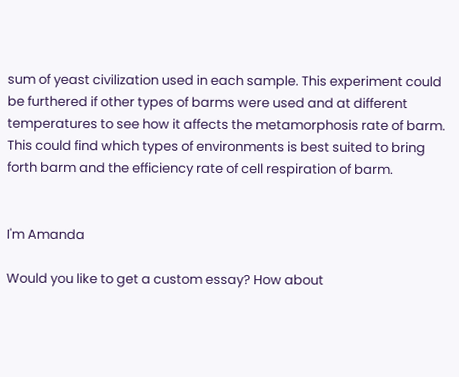sum of yeast civilization used in each sample. This experiment could be furthered if other types of barms were used and at different temperatures to see how it affects the metamorphosis rate of barm. This could find which types of environments is best suited to bring forth barm and the efficiency rate of cell respiration of barm.


I'm Amanda

Would you like to get a custom essay? How about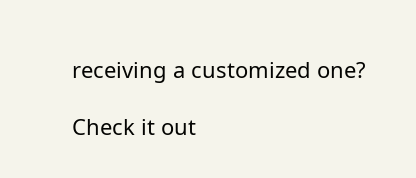receiving a customized one?

Check it out